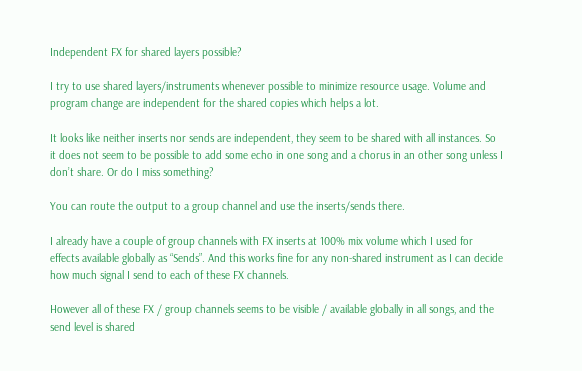Independent FX for shared layers possible?

I try to use shared layers/instruments whenever possible to minimize resource usage. Volume and program change are independent for the shared copies which helps a lot.

It looks like neither inserts nor sends are independent, they seem to be shared with all instances. So it does not seem to be possible to add some echo in one song and a chorus in an other song unless I don’t share. Or do I miss something?

You can route the output to a group channel and use the inserts/sends there.

I already have a couple of group channels with FX inserts at 100% mix volume which I used for effects available globally as “Sends”. And this works fine for any non-shared instrument as I can decide how much signal I send to each of these FX channels.

However all of these FX / group channels seems to be visible / available globally in all songs, and the send level is shared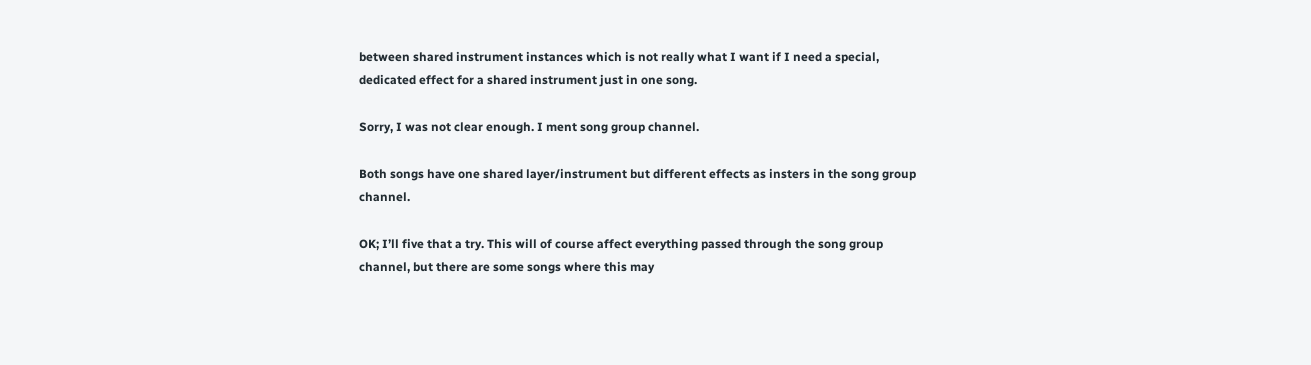between shared instrument instances which is not really what I want if I need a special, dedicated effect for a shared instrument just in one song.

Sorry, I was not clear enough. I ment song group channel.

Both songs have one shared layer/instrument but different effects as insters in the song group channel.

OK; I’ll five that a try. This will of course affect everything passed through the song group channel, but there are some songs where this may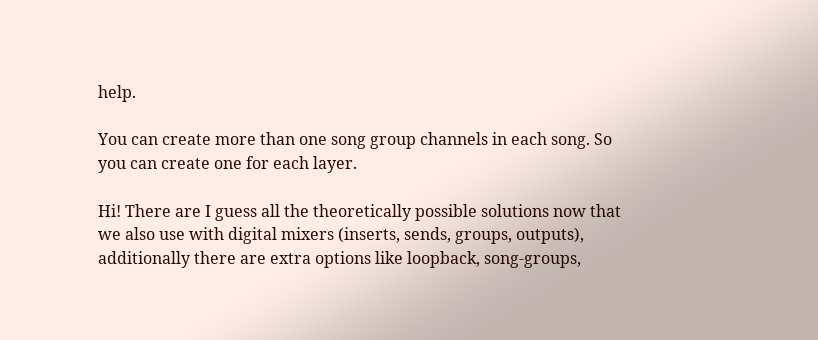help.

You can create more than one song group channels in each song. So you can create one for each layer.

Hi! There are I guess all the theoretically possible solutions now that we also use with digital mixers (inserts, sends, groups, outputs), additionally there are extra options like loopback, song-groups,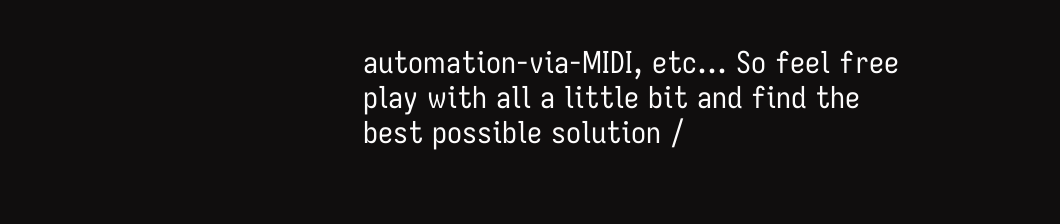automation-via-MIDI, etc… So feel free play with all a little bit and find the best possible solution /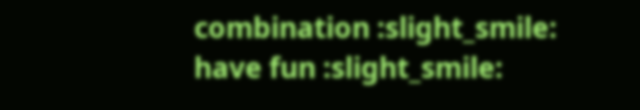combination :slight_smile:
have fun :slight_smile: